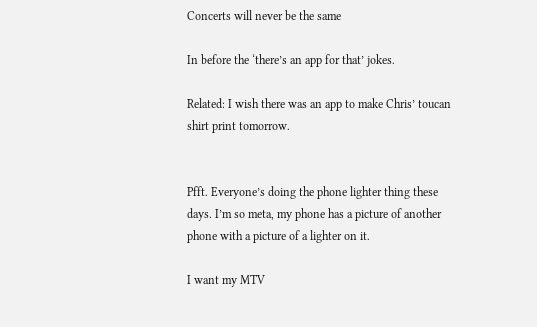Concerts will never be the same

In before the ‘there’s an app for that’ jokes.

Related: I wish there was an app to make Chris’ toucan shirt print tomorrow.


Pfft. Everyone’s doing the phone lighter thing these days. I’m so meta, my phone has a picture of another phone with a picture of a lighter on it.

I want my MTV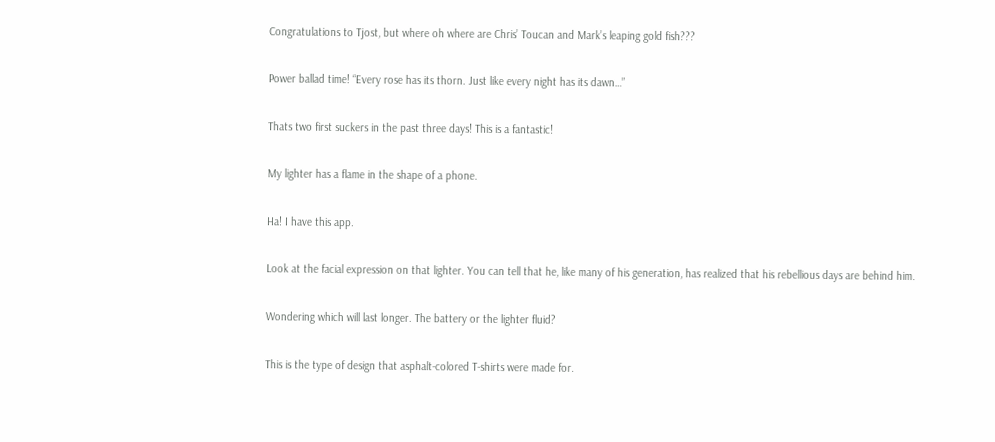Congratulations to Tjost, but where oh where are Chris’ Toucan and Mark’s leaping gold fish???

Power ballad time! “Every rose has its thorn. Just like every night has its dawn…”

Thats two first suckers in the past three days! This is a fantastic!

My lighter has a flame in the shape of a phone.

Ha! I have this app.

Look at the facial expression on that lighter. You can tell that he, like many of his generation, has realized that his rebellious days are behind him.

Wondering which will last longer. The battery or the lighter fluid?

This is the type of design that asphalt-colored T-shirts were made for.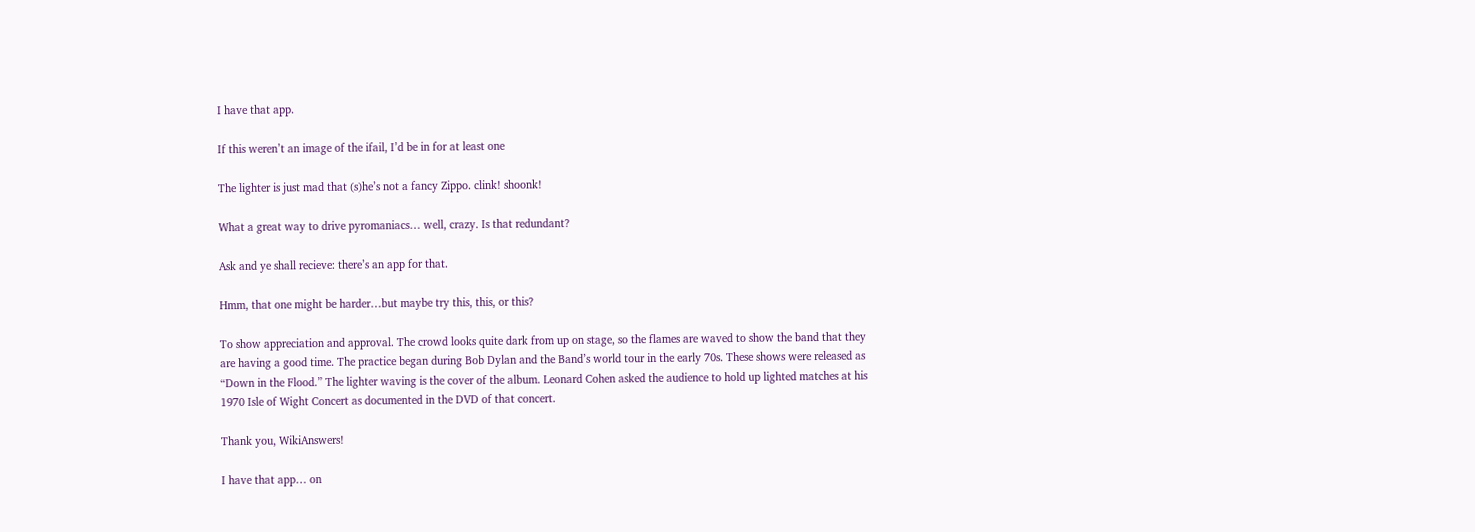I have that app.

If this weren’t an image of the ifail, I’d be in for at least one

The lighter is just mad that (s)he’s not a fancy Zippo. clink! shoonk!

What a great way to drive pyromaniacs… well, crazy. Is that redundant?

Ask and ye shall recieve: there’s an app for that.

Hmm, that one might be harder…but maybe try this, this, or this?

To show appreciation and approval. The crowd looks quite dark from up on stage, so the flames are waved to show the band that they are having a good time. The practice began during Bob Dylan and the Band’s world tour in the early 70s. These shows were released as “Down in the Flood.” The lighter waving is the cover of the album. Leonard Cohen asked the audience to hold up lighted matches at his 1970 Isle of Wight Concert as documented in the DVD of that concert.

Thank you, WikiAnswers!

I have that app… on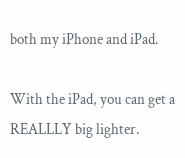both my iPhone and iPad.

With the iPad, you can get a REALLLY big lighter.